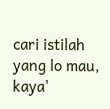cari istilah yang lo mau, kaya'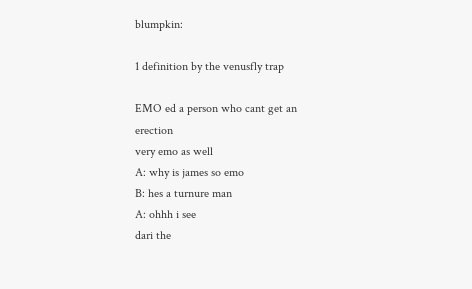blumpkin:

1 definition by the venusfly trap

EMO ed a person who cant get an erection
very emo as well
A: why is james so emo
B: hes a turnure man
A: ohhh i see
dari the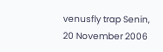venusfly trap Senin, 20 November 2006